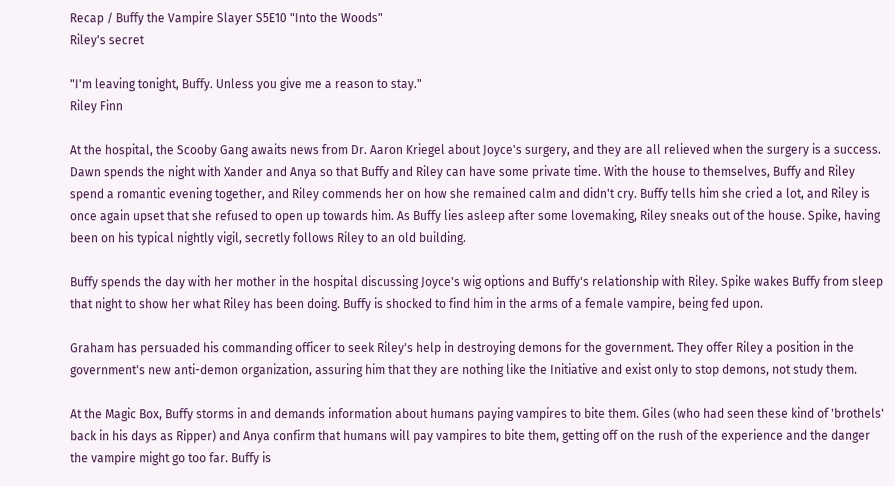Recap / Buffy the Vampire Slayer S5E10 "Into the Woods"
Riley's secret

"I'm leaving tonight, Buffy. Unless you give me a reason to stay."
Riley Finn

At the hospital, the Scooby Gang awaits news from Dr. Aaron Kriegel about Joyce's surgery, and they are all relieved when the surgery is a success. Dawn spends the night with Xander and Anya so that Buffy and Riley can have some private time. With the house to themselves, Buffy and Riley spend a romantic evening together, and Riley commends her on how she remained calm and didn't cry. Buffy tells him she cried a lot, and Riley is once again upset that she refused to open up towards him. As Buffy lies asleep after some lovemaking, Riley sneaks out of the house. Spike, having been on his typical nightly vigil, secretly follows Riley to an old building.

Buffy spends the day with her mother in the hospital discussing Joyce's wig options and Buffy's relationship with Riley. Spike wakes Buffy from sleep that night to show her what Riley has been doing. Buffy is shocked to find him in the arms of a female vampire, being fed upon.

Graham has persuaded his commanding officer to seek Riley's help in destroying demons for the government. They offer Riley a position in the government's new anti-demon organization, assuring him that they are nothing like the Initiative and exist only to stop demons, not study them.

At the Magic Box, Buffy storms in and demands information about humans paying vampires to bite them. Giles (who had seen these kind of 'brothels' back in his days as Ripper) and Anya confirm that humans will pay vampires to bite them, getting off on the rush of the experience and the danger the vampire might go too far. Buffy is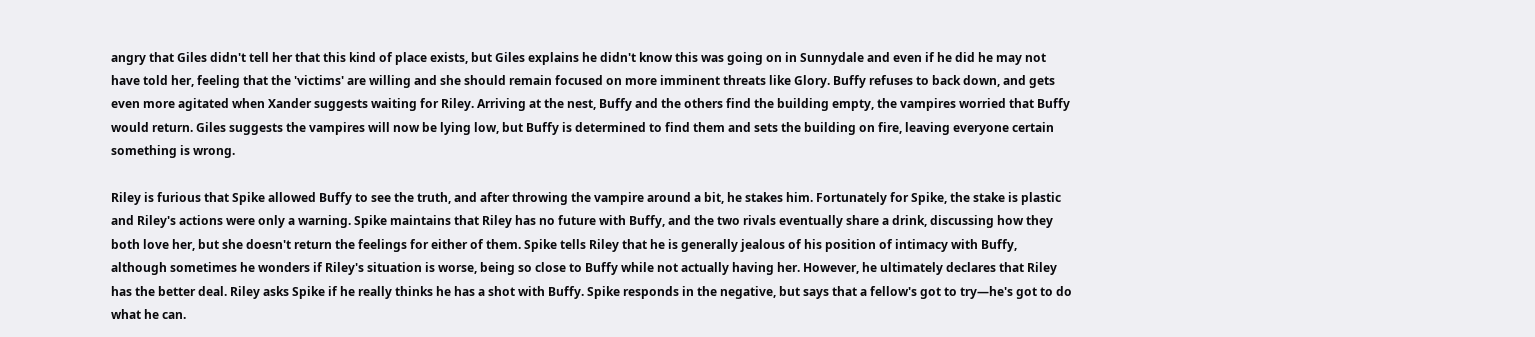angry that Giles didn't tell her that this kind of place exists, but Giles explains he didn't know this was going on in Sunnydale and even if he did he may not have told her, feeling that the 'victims' are willing and she should remain focused on more imminent threats like Glory. Buffy refuses to back down, and gets even more agitated when Xander suggests waiting for Riley. Arriving at the nest, Buffy and the others find the building empty, the vampires worried that Buffy would return. Giles suggests the vampires will now be lying low, but Buffy is determined to find them and sets the building on fire, leaving everyone certain something is wrong.

Riley is furious that Spike allowed Buffy to see the truth, and after throwing the vampire around a bit, he stakes him. Fortunately for Spike, the stake is plastic and Riley's actions were only a warning. Spike maintains that Riley has no future with Buffy, and the two rivals eventually share a drink, discussing how they both love her, but she doesn't return the feelings for either of them. Spike tells Riley that he is generally jealous of his position of intimacy with Buffy, although sometimes he wonders if Riley's situation is worse, being so close to Buffy while not actually having her. However, he ultimately declares that Riley has the better deal. Riley asks Spike if he really thinks he has a shot with Buffy. Spike responds in the negative, but says that a fellow's got to try—he's got to do what he can.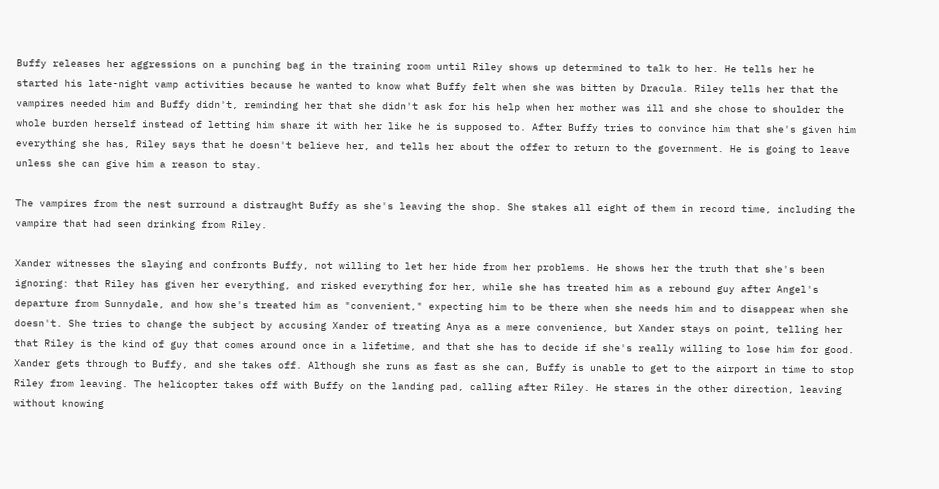Buffy releases her aggressions on a punching bag in the training room until Riley shows up determined to talk to her. He tells her he started his late-night vamp activities because he wanted to know what Buffy felt when she was bitten by Dracula. Riley tells her that the vampires needed him and Buffy didn't, reminding her that she didn't ask for his help when her mother was ill and she chose to shoulder the whole burden herself instead of letting him share it with her like he is supposed to. After Buffy tries to convince him that she's given him everything she has, Riley says that he doesn't believe her, and tells her about the offer to return to the government. He is going to leave unless she can give him a reason to stay.

The vampires from the nest surround a distraught Buffy as she's leaving the shop. She stakes all eight of them in record time, including the vampire that had seen drinking from Riley.

Xander witnesses the slaying and confronts Buffy, not willing to let her hide from her problems. He shows her the truth that she's been ignoring: that Riley has given her everything, and risked everything for her, while she has treated him as a rebound guy after Angel's departure from Sunnydale, and how she's treated him as "convenient," expecting him to be there when she needs him and to disappear when she doesn't. She tries to change the subject by accusing Xander of treating Anya as a mere convenience, but Xander stays on point, telling her that Riley is the kind of guy that comes around once in a lifetime, and that she has to decide if she's really willing to lose him for good. Xander gets through to Buffy, and she takes off. Although she runs as fast as she can, Buffy is unable to get to the airport in time to stop Riley from leaving. The helicopter takes off with Buffy on the landing pad, calling after Riley. He stares in the other direction, leaving without knowing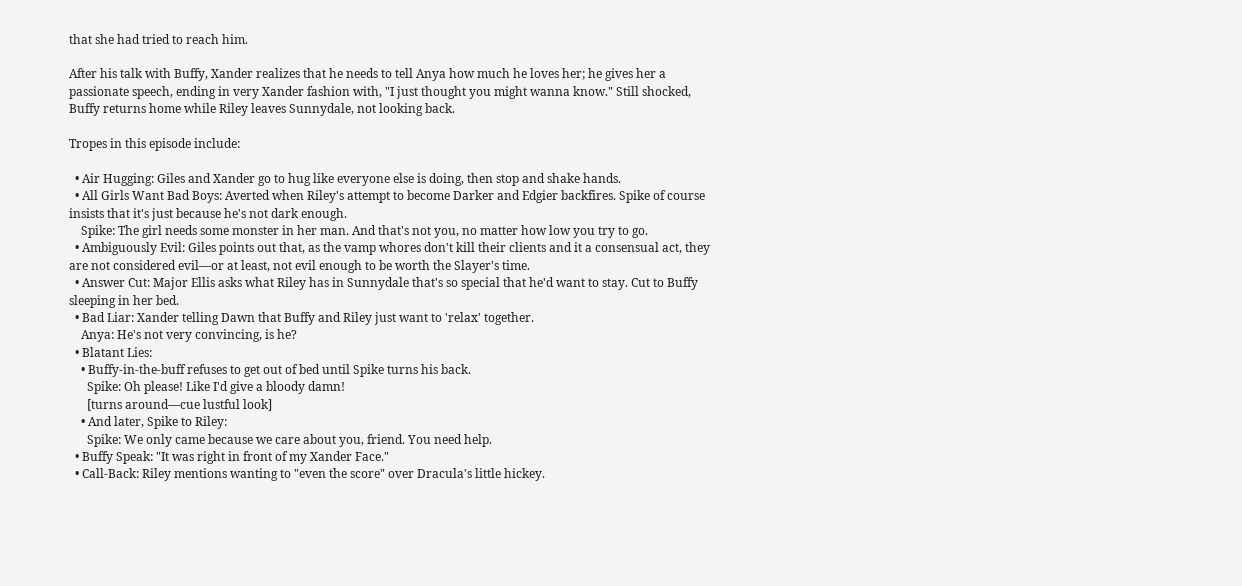that she had tried to reach him.

After his talk with Buffy, Xander realizes that he needs to tell Anya how much he loves her; he gives her a passionate speech, ending in very Xander fashion with, "I just thought you might wanna know." Still shocked, Buffy returns home while Riley leaves Sunnydale, not looking back.

Tropes in this episode include:

  • Air Hugging: Giles and Xander go to hug like everyone else is doing, then stop and shake hands.
  • All Girls Want Bad Boys: Averted when Riley's attempt to become Darker and Edgier backfires. Spike of course insists that it's just because he's not dark enough.
    Spike: The girl needs some monster in her man. And that's not you, no matter how low you try to go.
  • Ambiguously Evil: Giles points out that, as the vamp whores don't kill their clients and it a consensual act, they are not considered evil—or at least, not evil enough to be worth the Slayer's time.
  • Answer Cut: Major Ellis asks what Riley has in Sunnydale that's so special that he'd want to stay. Cut to Buffy sleeping in her bed.
  • Bad Liar: Xander telling Dawn that Buffy and Riley just want to 'relax' together.
    Anya: He's not very convincing, is he?
  • Blatant Lies:
    • Buffy-in-the-buff refuses to get out of bed until Spike turns his back.
      Spike: Oh please! Like I'd give a bloody damn!
      [turns around—cue lustful look]
    • And later, Spike to Riley:
      Spike: We only came because we care about you, friend. You need help.
  • Buffy Speak: "It was right in front of my Xander Face."
  • Call-Back: Riley mentions wanting to "even the score" over Dracula's little hickey.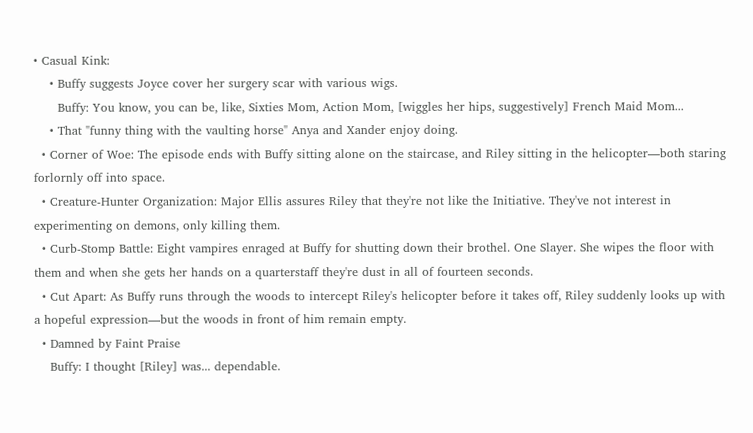• Casual Kink:
    • Buffy suggests Joyce cover her surgery scar with various wigs.
      Buffy: You know, you can be, like, Sixties Mom, Action Mom, [wiggles her hips, suggestively] French Maid Mom...
    • That "funny thing with the vaulting horse" Anya and Xander enjoy doing.
  • Corner of Woe: The episode ends with Buffy sitting alone on the staircase, and Riley sitting in the helicopter—both staring forlornly off into space.
  • Creature-Hunter Organization: Major Ellis assures Riley that they're not like the Initiative. They've not interest in experimenting on demons, only killing them.
  • Curb-Stomp Battle: Eight vampires enraged at Buffy for shutting down their brothel. One Slayer. She wipes the floor with them and when she gets her hands on a quarterstaff they're dust in all of fourteen seconds.
  • Cut Apart: As Buffy runs through the woods to intercept Riley's helicopter before it takes off, Riley suddenly looks up with a hopeful expression—but the woods in front of him remain empty.
  • Damned by Faint Praise
    Buffy: I thought [Riley] was... dependable.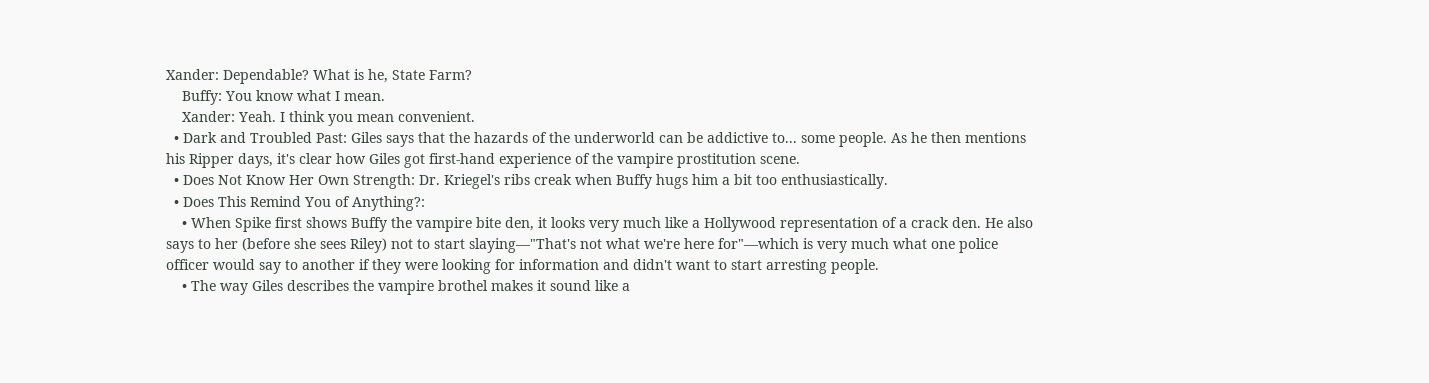Xander: Dependable? What is he, State Farm?
    Buffy: You know what I mean.
    Xander: Yeah. I think you mean convenient.
  • Dark and Troubled Past: Giles says that the hazards of the underworld can be addictive to... some people. As he then mentions his Ripper days, it's clear how Giles got first-hand experience of the vampire prostitution scene.
  • Does Not Know Her Own Strength: Dr. Kriegel's ribs creak when Buffy hugs him a bit too enthusiastically.
  • Does This Remind You of Anything?:
    • When Spike first shows Buffy the vampire bite den, it looks very much like a Hollywood representation of a crack den. He also says to her (before she sees Riley) not to start slaying—"That's not what we're here for"—which is very much what one police officer would say to another if they were looking for information and didn't want to start arresting people.
    • The way Giles describes the vampire brothel makes it sound like a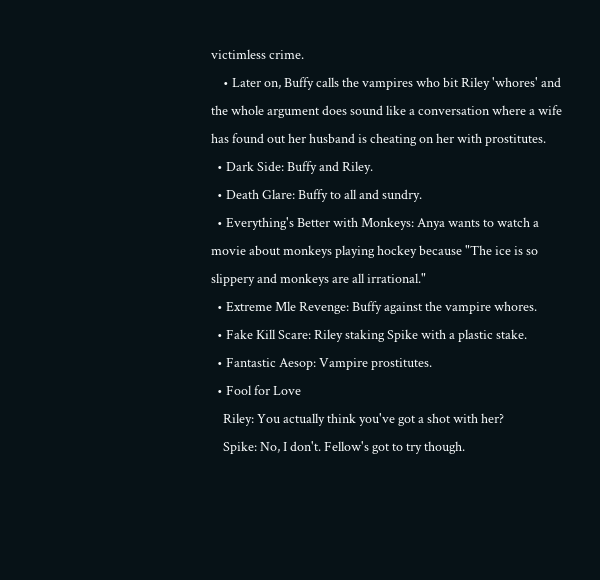victimless crime.
    • Later on, Buffy calls the vampires who bit Riley 'whores' and the whole argument does sound like a conversation where a wife has found out her husband is cheating on her with prostitutes.
  • Dark Side: Buffy and Riley.
  • Death Glare: Buffy to all and sundry.
  • Everything's Better with Monkeys: Anya wants to watch a movie about monkeys playing hockey because "The ice is so slippery and monkeys are all irrational."
  • Extreme Mle Revenge: Buffy against the vampire whores.
  • Fake Kill Scare: Riley staking Spike with a plastic stake.
  • Fantastic Aesop: Vampire prostitutes.
  • Fool for Love
    Riley: You actually think you've got a shot with her?
    Spike: No, I don't. Fellow's got to try though.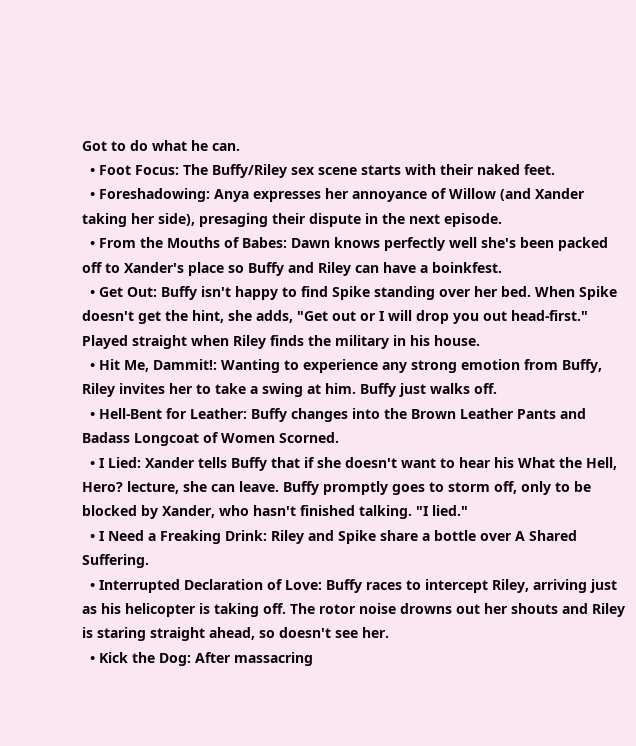Got to do what he can.
  • Foot Focus: The Buffy/Riley sex scene starts with their naked feet.
  • Foreshadowing: Anya expresses her annoyance of Willow (and Xander taking her side), presaging their dispute in the next episode.
  • From the Mouths of Babes: Dawn knows perfectly well she's been packed off to Xander's place so Buffy and Riley can have a boinkfest.
  • Get Out: Buffy isn't happy to find Spike standing over her bed. When Spike doesn't get the hint, she adds, "Get out or I will drop you out head-first." Played straight when Riley finds the military in his house.
  • Hit Me, Dammit!: Wanting to experience any strong emotion from Buffy, Riley invites her to take a swing at him. Buffy just walks off.
  • Hell-Bent for Leather: Buffy changes into the Brown Leather Pants and Badass Longcoat of Women Scorned.
  • I Lied: Xander tells Buffy that if she doesn't want to hear his What the Hell, Hero? lecture, she can leave. Buffy promptly goes to storm off, only to be blocked by Xander, who hasn't finished talking. "I lied."
  • I Need a Freaking Drink: Riley and Spike share a bottle over A Shared Suffering.
  • Interrupted Declaration of Love: Buffy races to intercept Riley, arriving just as his helicopter is taking off. The rotor noise drowns out her shouts and Riley is staring straight ahead, so doesn't see her.
  • Kick the Dog: After massacring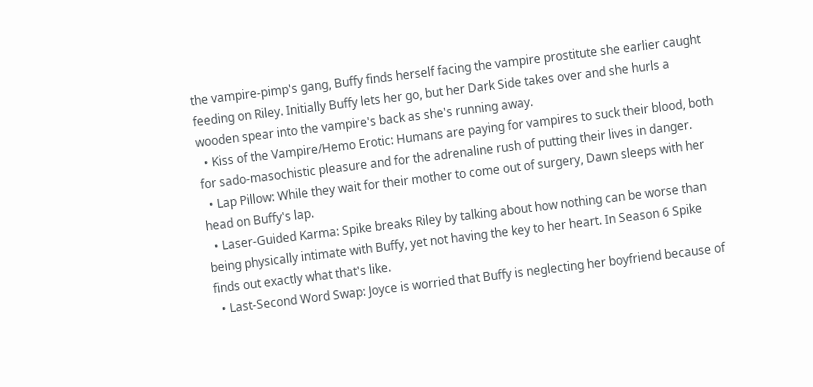the vampire-pimp's gang, Buffy finds herself facing the vampire prostitute she earlier caught feeding on Riley. Initially Buffy lets her go, but her Dark Side takes over and she hurls a wooden spear into the vampire's back as she's running away.
  • Kiss of the Vampire/Hemo Erotic: Humans are paying for vampires to suck their blood, both for sado-masochistic pleasure and for the adrenaline rush of putting their lives in danger.
  • Lap Pillow: While they wait for their mother to come out of surgery, Dawn sleeps with her head on Buffy's lap.
  • Laser-Guided Karma: Spike breaks Riley by talking about how nothing can be worse than being physically intimate with Buffy, yet not having the key to her heart. In Season 6 Spike finds out exactly what that's like.
  • Last-Second Word Swap: Joyce is worried that Buffy is neglecting her boyfriend because of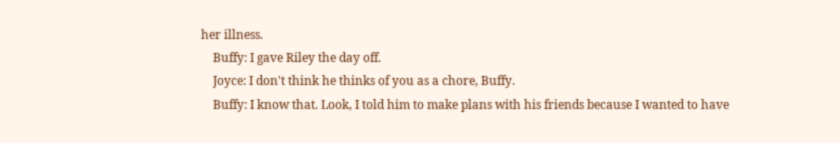her illness.
    Buffy: I gave Riley the day off.
    Joyce: I don't think he thinks of you as a chore, Buffy.
    Buffy: I know that. Look, I told him to make plans with his friends because I wanted to have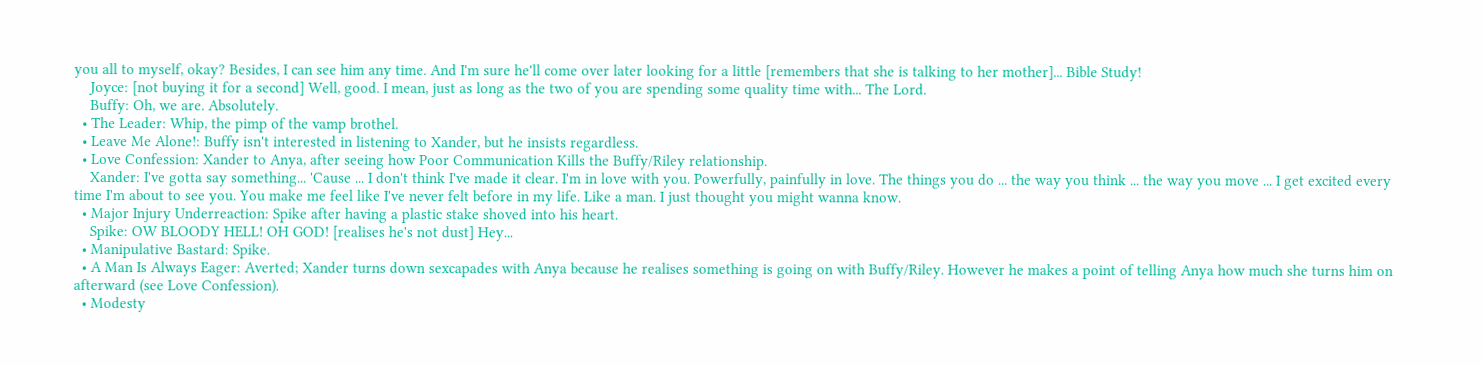you all to myself, okay? Besides, I can see him any time. And I'm sure he'll come over later looking for a little [remembers that she is talking to her mother]... Bible Study!
    Joyce: [not buying it for a second] Well, good. I mean, just as long as the two of you are spending some quality time with... The Lord.
    Buffy: Oh, we are. Absolutely.
  • The Leader: Whip, the pimp of the vamp brothel.
  • Leave Me Alone!: Buffy isn't interested in listening to Xander, but he insists regardless.
  • Love Confession: Xander to Anya, after seeing how Poor Communication Kills the Buffy/Riley relationship.
    Xander: I've gotta say something... 'Cause ... I don't think I've made it clear. I'm in love with you. Powerfully, painfully in love. The things you do ... the way you think ... the way you move ... I get excited every time I'm about to see you. You make me feel like I've never felt before in my life. Like a man. I just thought you might wanna know.
  • Major Injury Underreaction: Spike after having a plastic stake shoved into his heart.
    Spike: OW BLOODY HELL! OH GOD! [realises he's not dust] Hey...
  • Manipulative Bastard: Spike.
  • A Man Is Always Eager: Averted; Xander turns down sexcapades with Anya because he realises something is going on with Buffy/Riley. However he makes a point of telling Anya how much she turns him on afterward (see Love Confession).
  • Modesty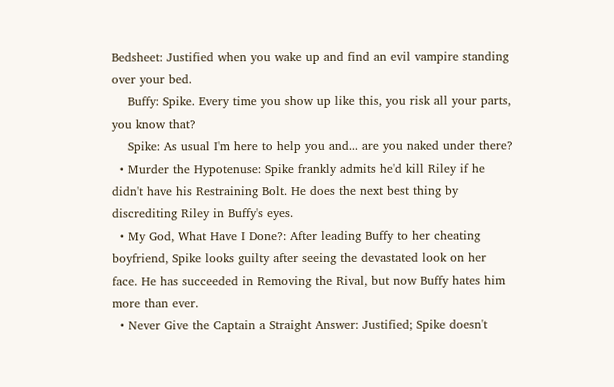Bedsheet: Justified when you wake up and find an evil vampire standing over your bed.
    Buffy: Spike. Every time you show up like this, you risk all your parts, you know that?
    Spike: As usual I'm here to help you and... are you naked under there?
  • Murder the Hypotenuse: Spike frankly admits he'd kill Riley if he didn't have his Restraining Bolt. He does the next best thing by discrediting Riley in Buffy's eyes.
  • My God, What Have I Done?: After leading Buffy to her cheating boyfriend, Spike looks guilty after seeing the devastated look on her face. He has succeeded in Removing the Rival, but now Buffy hates him more than ever.
  • Never Give the Captain a Straight Answer: Justified; Spike doesn't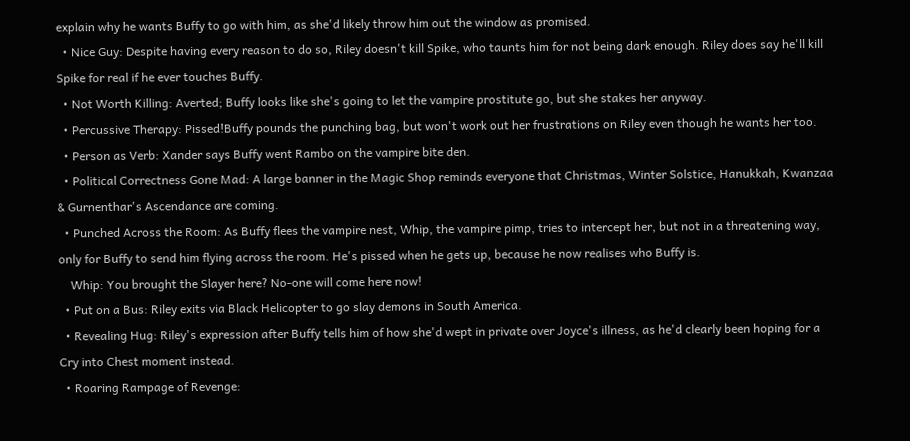explain why he wants Buffy to go with him, as she'd likely throw him out the window as promised.
  • Nice Guy: Despite having every reason to do so, Riley doesn't kill Spike, who taunts him for not being dark enough. Riley does say he'll kill Spike for real if he ever touches Buffy.
  • Not Worth Killing: Averted; Buffy looks like she's going to let the vampire prostitute go, but she stakes her anyway.
  • Percussive Therapy: Pissed!Buffy pounds the punching bag, but won't work out her frustrations on Riley even though he wants her too.
  • Person as Verb: Xander says Buffy went Rambo on the vampire bite den.
  • Political Correctness Gone Mad: A large banner in the Magic Shop reminds everyone that Christmas, Winter Solstice, Hanukkah, Kwanzaa & Gurnenthar's Ascendance are coming.
  • Punched Across the Room: As Buffy flees the vampire nest, Whip, the vampire pimp, tries to intercept her, but not in a threatening way, only for Buffy to send him flying across the room. He's pissed when he gets up, because he now realises who Buffy is.
    Whip: You brought the Slayer here? No-one will come here now!
  • Put on a Bus: Riley exits via Black Helicopter to go slay demons in South America.
  • Revealing Hug: Riley's expression after Buffy tells him of how she'd wept in private over Joyce's illness, as he'd clearly been hoping for a Cry into Chest moment instead.
  • Roaring Rampage of Revenge: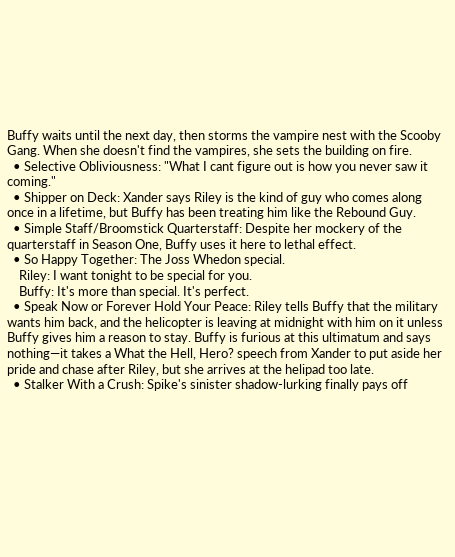Buffy waits until the next day, then storms the vampire nest with the Scooby Gang. When she doesn't find the vampires, she sets the building on fire.
  • Selective Obliviousness: "What I cant figure out is how you never saw it coming."
  • Shipper on Deck: Xander says Riley is the kind of guy who comes along once in a lifetime, but Buffy has been treating him like the Rebound Guy.
  • Simple Staff/Broomstick Quarterstaff: Despite her mockery of the quarterstaff in Season One, Buffy uses it here to lethal effect.
  • So Happy Together: The Joss Whedon special.
    Riley: I want tonight to be special for you.
    Buffy: It's more than special. It's perfect.
  • Speak Now or Forever Hold Your Peace: Riley tells Buffy that the military wants him back, and the helicopter is leaving at midnight with him on it unless Buffy gives him a reason to stay. Buffy is furious at this ultimatum and says nothing—it takes a What the Hell, Hero? speech from Xander to put aside her pride and chase after Riley, but she arrives at the helipad too late.
  • Stalker With a Crush: Spike's sinister shadow-lurking finally pays off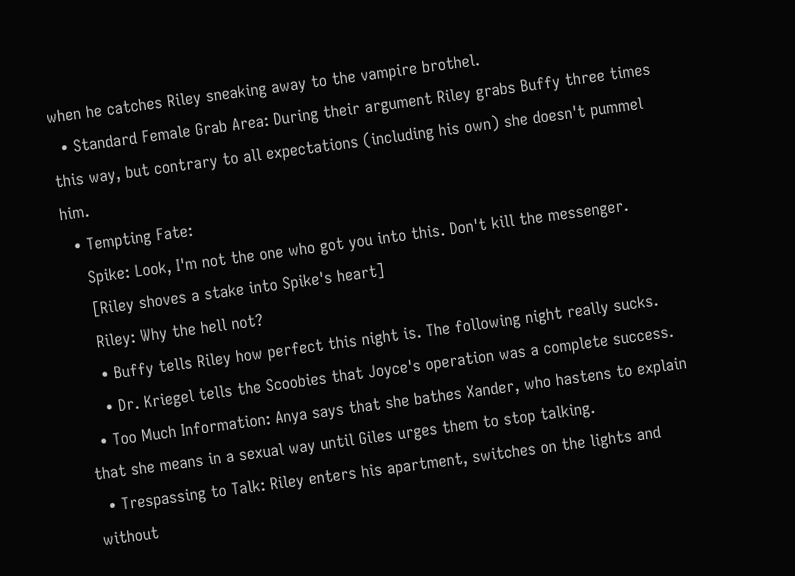when he catches Riley sneaking away to the vampire brothel.
  • Standard Female Grab Area: During their argument Riley grabs Buffy three times this way, but contrary to all expectations (including his own) she doesn't pummel him.
  • Tempting Fate:
    Spike: Look, I'm not the one who got you into this. Don't kill the messenger.
    [Riley shoves a stake into Spike's heart]
    Riley: Why the hell not?
    • Buffy tells Riley how perfect this night is. The following night really sucks.
    • Dr. Kriegel tells the Scoobies that Joyce's operation was a complete success.
  • Too Much Information: Anya says that she bathes Xander, who hastens to explain that she means in a sexual way until Giles urges them to stop talking.
  • Trespassing to Talk: Riley enters his apartment, switches on the lights and without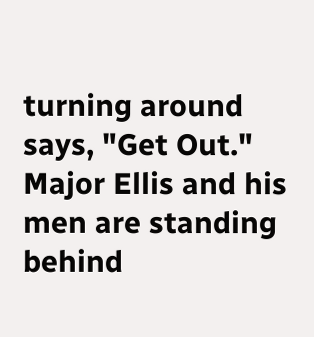turning around says, "Get Out." Major Ellis and his men are standing behind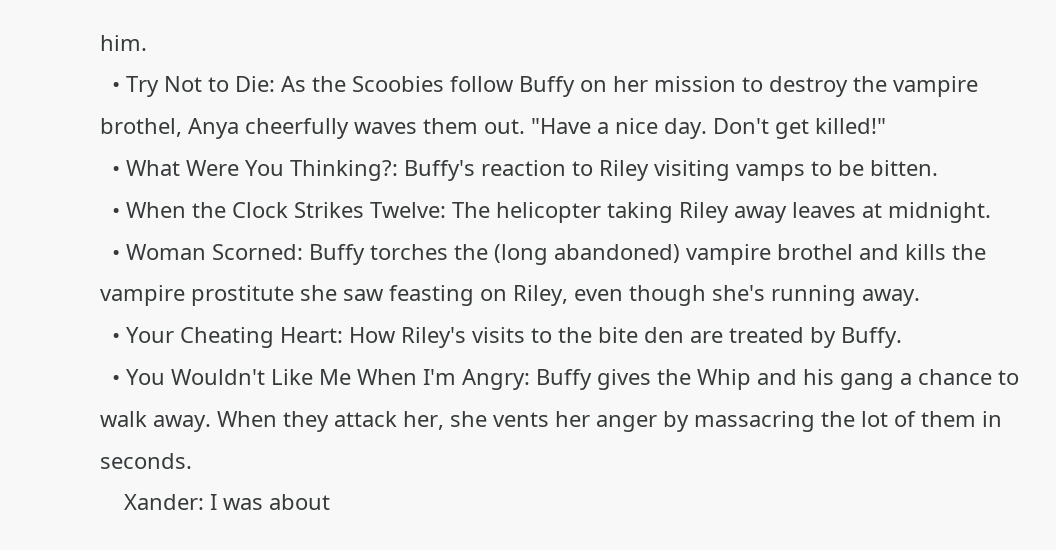him.
  • Try Not to Die: As the Scoobies follow Buffy on her mission to destroy the vampire brothel, Anya cheerfully waves them out. "Have a nice day. Don't get killed!"
  • What Were You Thinking?: Buffy's reaction to Riley visiting vamps to be bitten.
  • When the Clock Strikes Twelve: The helicopter taking Riley away leaves at midnight.
  • Woman Scorned: Buffy torches the (long abandoned) vampire brothel and kills the vampire prostitute she saw feasting on Riley, even though she's running away.
  • Your Cheating Heart: How Riley's visits to the bite den are treated by Buffy.
  • You Wouldn't Like Me When I'm Angry: Buffy gives the Whip and his gang a chance to walk away. When they attack her, she vents her anger by massacring the lot of them in seconds.
    Xander: I was about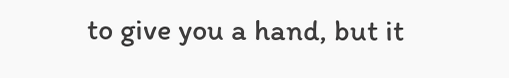to give you a hand, but it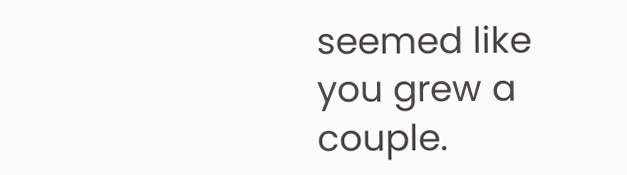seemed like you grew a couple.